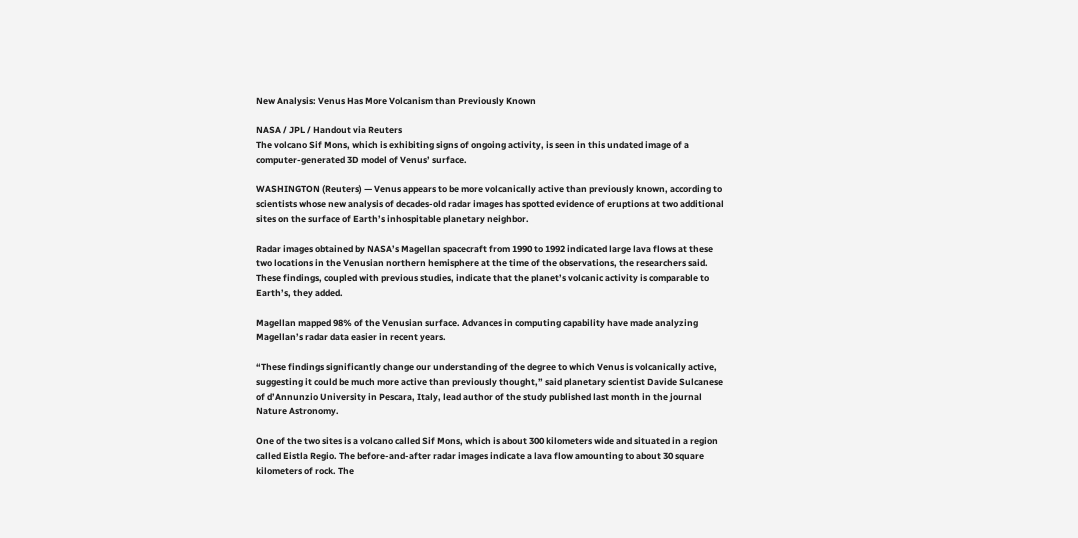New Analysis: Venus Has More Volcanism than Previously Known

NASA / JPL / Handout via Reuters
The volcano Sif Mons, which is exhibiting signs of ongoing activity, is seen in this undated image of a computer-generated 3D model of Venus’ surface.

WASHINGTON (Reuters) — Venus appears to be more volcanically active than previously known, according to scientists whose new analysis of decades-old radar images has spotted evidence of eruptions at two additional sites on the surface of Earth’s inhospitable planetary neighbor.

Radar images obtained by NASA’s Magellan spacecraft from 1990 to 1992 indicated large lava flows at these two locations in the Venusian northern hemisphere at the time of the observations, the researchers said. These findings, coupled with previous studies, indicate that the planet’s volcanic activity is comparable to Earth’s, they added.

Magellan mapped 98% of the Venusian surface. Advances in computing capability have made analyzing Magellan’s radar data easier in recent years.

“These findings significantly change our understanding of the degree to which Venus is volcanically active, suggesting it could be much more active than previously thought,” said planetary scientist Davide Sulcanese of d’Annunzio University in Pescara, Italy, lead author of the study published last month in the journal Nature Astronomy.

One of the two sites is a volcano called Sif Mons, which is about 300 kilometers wide and situated in a region called Eistla Regio. The before-and-after radar images indicate a lava flow amounting to about 30 square kilometers of rock. The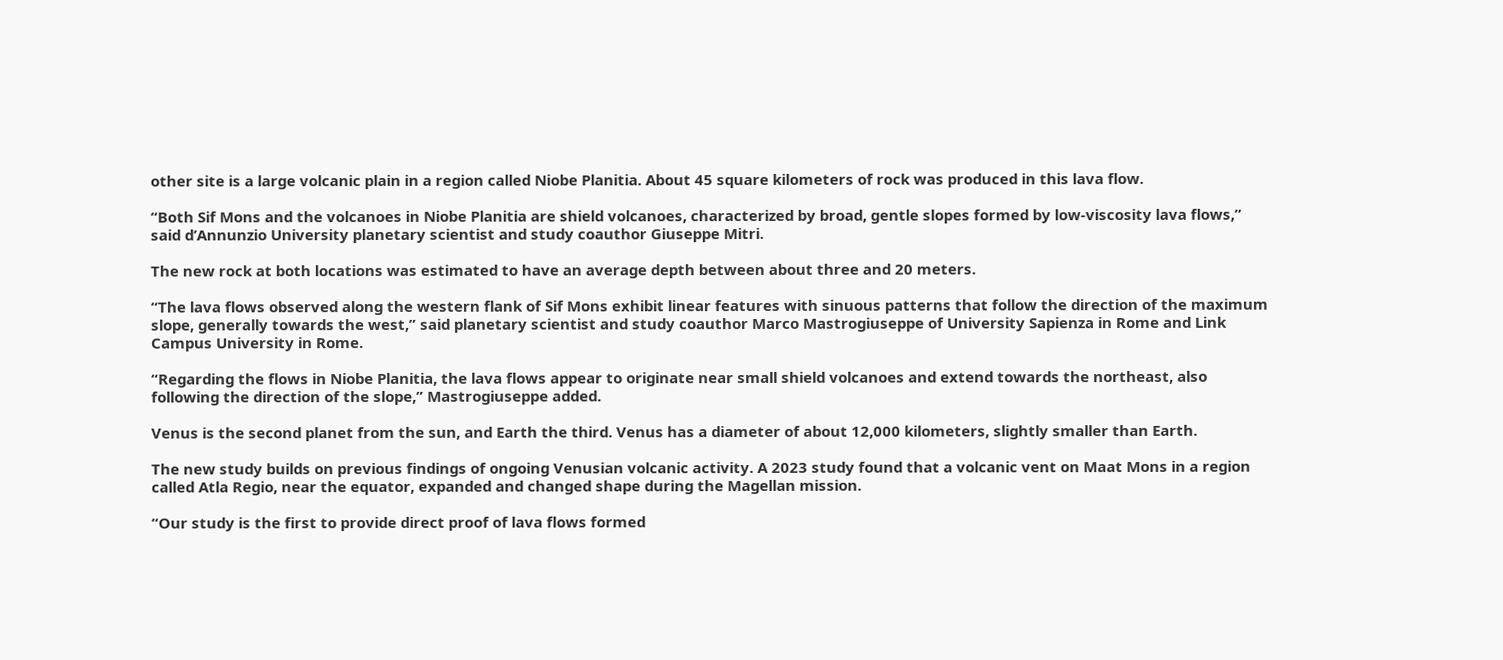other site is a large volcanic plain in a region called Niobe Planitia. About 45 square kilometers of rock was produced in this lava flow.

“Both Sif Mons and the volcanoes in Niobe Planitia are shield volcanoes, characterized by broad, gentle slopes formed by low-viscosity lava flows,” said d’Annunzio University planetary scientist and study coauthor Giuseppe Mitri.

The new rock at both locations was estimated to have an average depth between about three and 20 meters.

“The lava flows observed along the western flank of Sif Mons exhibit linear features with sinuous patterns that follow the direction of the maximum slope, generally towards the west,” said planetary scientist and study coauthor Marco Mastrogiuseppe of University Sapienza in Rome and Link Campus University in Rome.

“Regarding the flows in Niobe Planitia, the lava flows appear to originate near small shield volcanoes and extend towards the northeast, also following the direction of the slope,” Mastrogiuseppe added.

Venus is the second planet from the sun, and Earth the third. Venus has a diameter of about 12,000 kilometers, slightly smaller than Earth.

The new study builds on previous findings of ongoing Venusian volcanic activity. A 2023 study found that a volcanic vent on Maat Mons in a region called Atla Regio, near the equator, expanded and changed shape during the Magellan mission.

“Our study is the first to provide direct proof of lava flows formed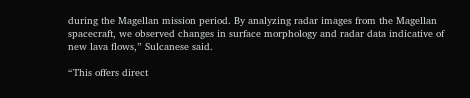during the Magellan mission period. By analyzing radar images from the Magellan spacecraft, we observed changes in surface morphology and radar data indicative of new lava flows,” Sulcanese said.

“This offers direct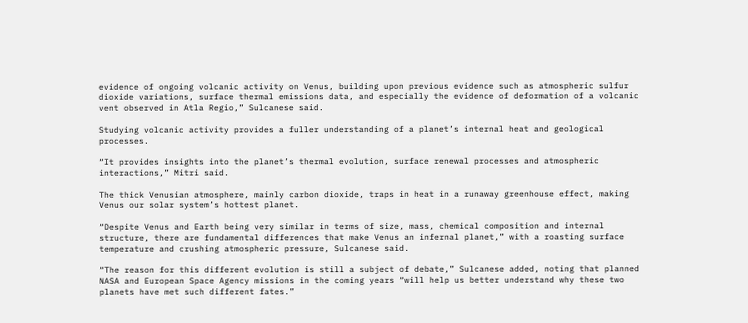evidence of ongoing volcanic activity on Venus, building upon previous evidence such as atmospheric sulfur dioxide variations, surface thermal emissions data, and especially the evidence of deformation of a volcanic vent observed in Atla Regio,” Sulcanese said.

Studying volcanic activity provides a fuller understanding of a planet’s internal heat and geological processes.

“It provides insights into the planet’s thermal evolution, surface renewal processes and atmospheric interactions,” Mitri said.

The thick Venusian atmosphere, mainly carbon dioxide, traps in heat in a runaway greenhouse effect, making Venus our solar system’s hottest planet.

“Despite Venus and Earth being very similar in terms of size, mass, chemical composition and internal structure, there are fundamental differences that make Venus an infernal planet,” with a roasting surface temperature and crushing atmospheric pressure, Sulcanese said.

“The reason for this different evolution is still a subject of debate,” Sulcanese added, noting that planned NASA and European Space Agency missions in the coming years “will help us better understand why these two planets have met such different fates.”